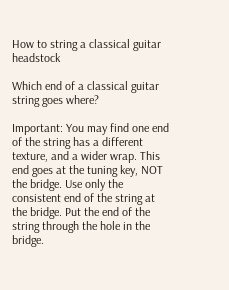How to string a classical guitar headstock

Which end of a classical guitar string goes where?

Important: You may find one end of the string has a different texture, and a wider wrap. This end goes at the tuning key, NOT the bridge. Use only the consistent end of the string at the bridge. Put the end of the string through the hole in the bridge.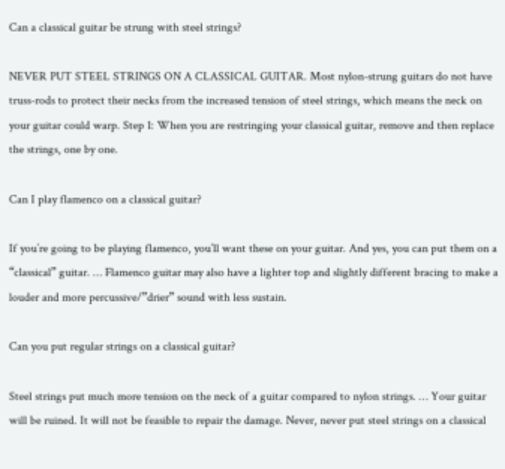Can a classical guitar be strung with steel strings?

NEVER PUT STEEL STRINGS ON A CLASSICAL GUITAR. Most nylon-strung guitars do not have truss-rods to protect their necks from the increased tension of steel strings, which means the neck on your guitar could warp. Step 1: When you are restringing your classical guitar, remove and then replace the strings, one by one.

Can I play flamenco on a classical guitar?

If you’re going to be playing flamenco, you’ll want these on your guitar. And yes, you can put them on a “classical” guitar. … Flamenco guitar may also have a lighter top and slightly different bracing to make a louder and more percussive/”drier” sound with less sustain.

Can you put regular strings on a classical guitar?

Steel strings put much more tension on the neck of a guitar compared to nylon strings. … Your guitar will be ruined. It will not be feasible to repair the damage. Never, never put steel strings on a classical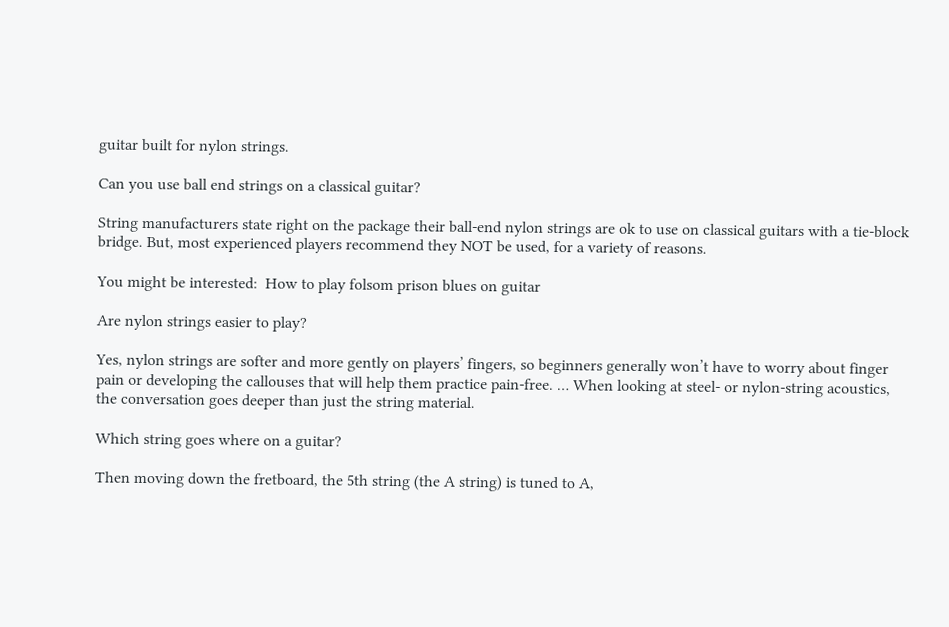guitar built for nylon strings.

Can you use ball end strings on a classical guitar?

String manufacturers state right on the package their ball-end nylon strings are ok to use on classical guitars with a tie-block bridge. But, most experienced players recommend they NOT be used, for a variety of reasons.

You might be interested:  How to play folsom prison blues on guitar

Are nylon strings easier to play?

Yes, nylon strings are softer and more gently on players’ fingers, so beginners generally won’t have to worry about finger pain or developing the callouses that will help them practice pain-free. … When looking at steel- or nylon-string acoustics, the conversation goes deeper than just the string material.

Which string goes where on a guitar?

Then moving down the fretboard, the 5th string (the A string) is tuned to A,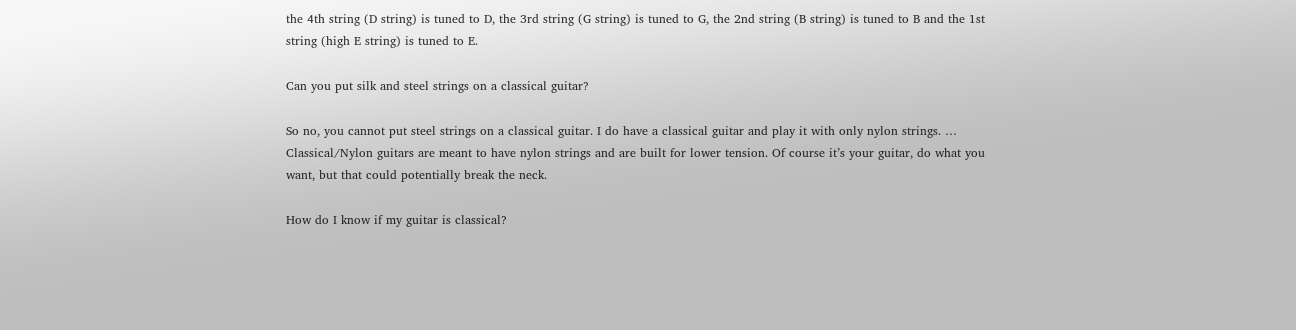the 4th string (D string) is tuned to D, the 3rd string (G string) is tuned to G, the 2nd string (B string) is tuned to B and the 1st string (high E string) is tuned to E.

Can you put silk and steel strings on a classical guitar?

So no, you cannot put steel strings on a classical guitar. I do have a classical guitar and play it with only nylon strings. … Classical/Nylon guitars are meant to have nylon strings and are built for lower tension. Of course it’s your guitar, do what you want, but that could potentially break the neck.

How do I know if my guitar is classical?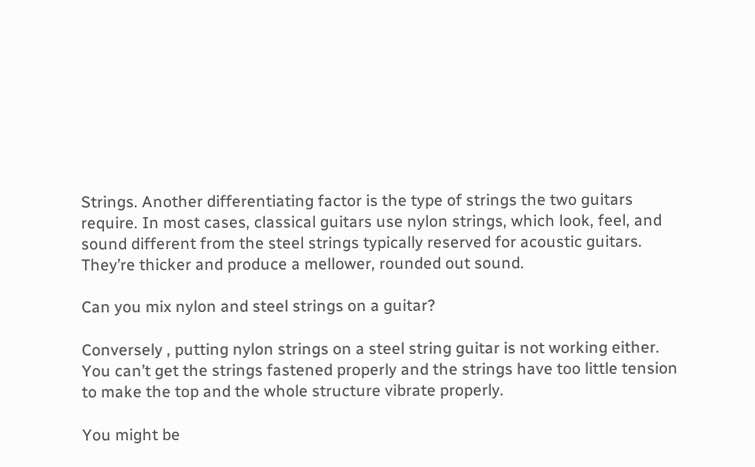Strings. Another differentiating factor is the type of strings the two guitars require. In most cases, classical guitars use nylon strings, which look, feel, and sound different from the steel strings typically reserved for acoustic guitars. They’re thicker and produce a mellower, rounded out sound.

Can you mix nylon and steel strings on a guitar?

Conversely , putting nylon strings on a steel string guitar is not working either. You can’t get the strings fastened properly and the strings have too little tension to make the top and the whole structure vibrate properly.

You might be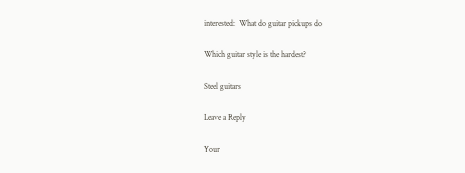interested:  What do guitar pickups do

Which guitar style is the hardest?

Steel guitars

Leave a Reply

Your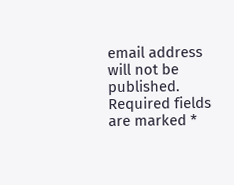email address will not be published. Required fields are marked *